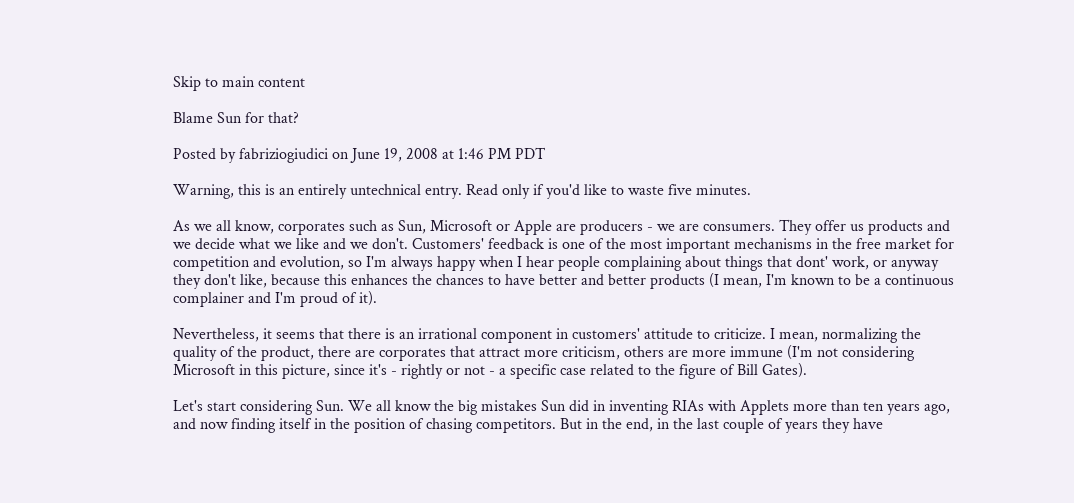Skip to main content

Blame Sun for that?

Posted by fabriziogiudici on June 19, 2008 at 1:46 PM PDT

Warning, this is an entirely untechnical entry. Read only if you'd like to waste five minutes.

As we all know, corporates such as Sun, Microsoft or Apple are producers - we are consumers. They offer us products and we decide what we like and we don't. Customers' feedback is one of the most important mechanisms in the free market for competition and evolution, so I'm always happy when I hear people complaining about things that dont' work, or anyway they don't like, because this enhances the chances to have better and better products (I mean, I'm known to be a continuous complainer and I'm proud of it).

Nevertheless, it seems that there is an irrational component in customers' attitude to criticize. I mean, normalizing the quality of the product, there are corporates that attract more criticism, others are more immune (I'm not considering Microsoft in this picture, since it's - rightly or not - a specific case related to the figure of Bill Gates).

Let's start considering Sun. We all know the big mistakes Sun did in inventing RIAs with Applets more than ten years ago, and now finding itself in the position of chasing competitors. But in the end, in the last couple of years they have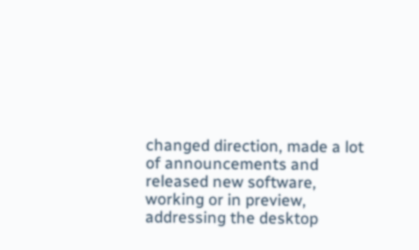changed direction, made a lot of announcements and released new software, working or in preview, addressing the desktop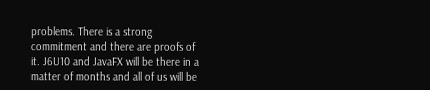problems. There is a strong commitment and there are proofs of it. J6U10 and JavaFX will be there in a matter of months and all of us will be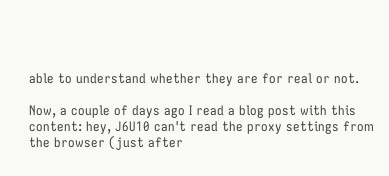able to understand whether they are for real or not.

Now, a couple of days ago I read a blog post with this content: hey, J6U10 can't read the proxy settings from the browser (just after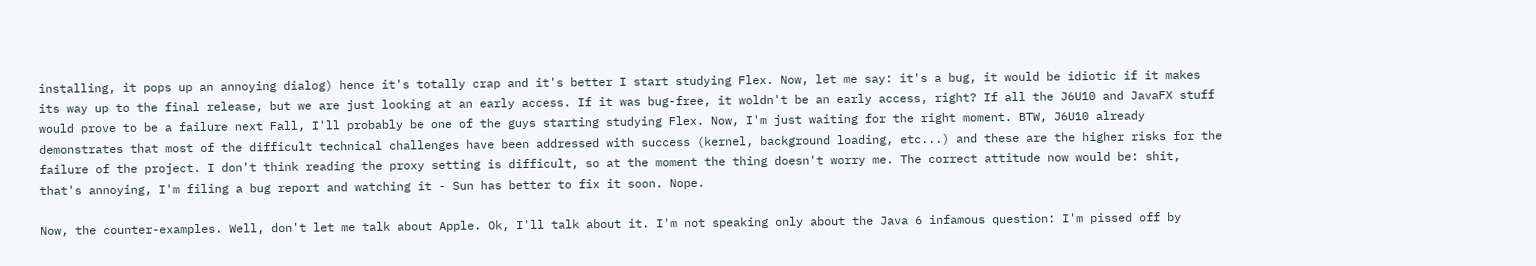installing, it pops up an annoying dialog) hence it's totally crap and it's better I start studying Flex. Now, let me say: it's a bug, it would be idiotic if it makes its way up to the final release, but we are just looking at an early access. If it was bug-free, it woldn't be an early access, right? If all the J6U10 and JavaFX stuff would prove to be a failure next Fall, I'll probably be one of the guys starting studying Flex. Now, I'm just waiting for the right moment. BTW, J6U10 already demonstrates that most of the difficult technical challenges have been addressed with success (kernel, background loading, etc...) and these are the higher risks for the failure of the project. I don't think reading the proxy setting is difficult, so at the moment the thing doesn't worry me. The correct attitude now would be: shit, that's annoying, I'm filing a bug report and watching it - Sun has better to fix it soon. Nope.

Now, the counter-examples. Well, don't let me talk about Apple. Ok, I'll talk about it. I'm not speaking only about the Java 6 infamous question: I'm pissed off by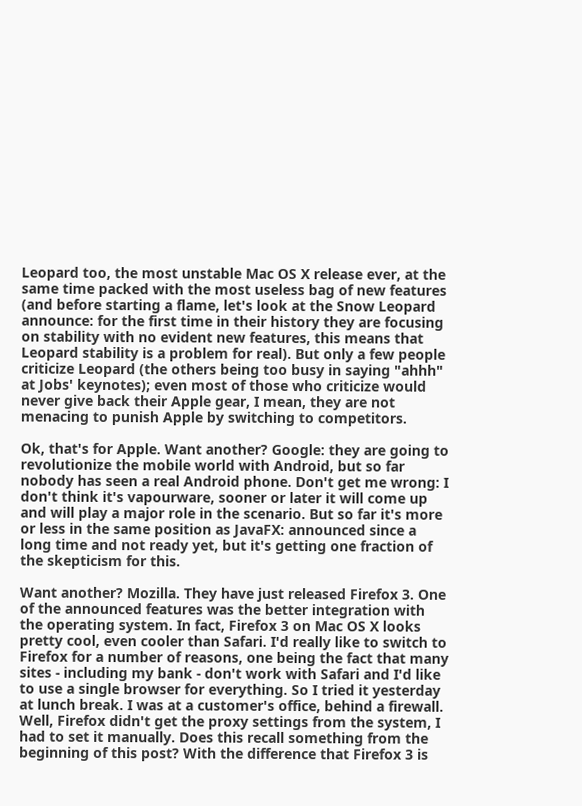Leopard too, the most unstable Mac OS X release ever, at the same time packed with the most useless bag of new features (and before starting a flame, let's look at the Snow Leopard announce: for the first time in their history they are focusing on stability with no evident new features, this means that Leopard stability is a problem for real). But only a few people criticize Leopard (the others being too busy in saying "ahhh" at Jobs' keynotes); even most of those who criticize would never give back their Apple gear, I mean, they are not menacing to punish Apple by switching to competitors.

Ok, that's for Apple. Want another? Google: they are going to revolutionize the mobile world with Android, but so far nobody has seen a real Android phone. Don't get me wrong: I don't think it's vapourware, sooner or later it will come up and will play a major role in the scenario. But so far it's more or less in the same position as JavaFX: announced since a long time and not ready yet, but it's getting one fraction of the skepticism for this.

Want another? Mozilla. They have just released Firefox 3. One of the announced features was the better integration with the operating system. In fact, Firefox 3 on Mac OS X looks pretty cool, even cooler than Safari. I'd really like to switch to Firefox for a number of reasons, one being the fact that many sites - including my bank - don't work with Safari and I'd like to use a single browser for everything. So I tried it yesterday at lunch break. I was at a customer's office, behind a firewall. Well, Firefox didn't get the proxy settings from the system, I had to set it manually. Does this recall something from the beginning of this post? With the difference that Firefox 3 is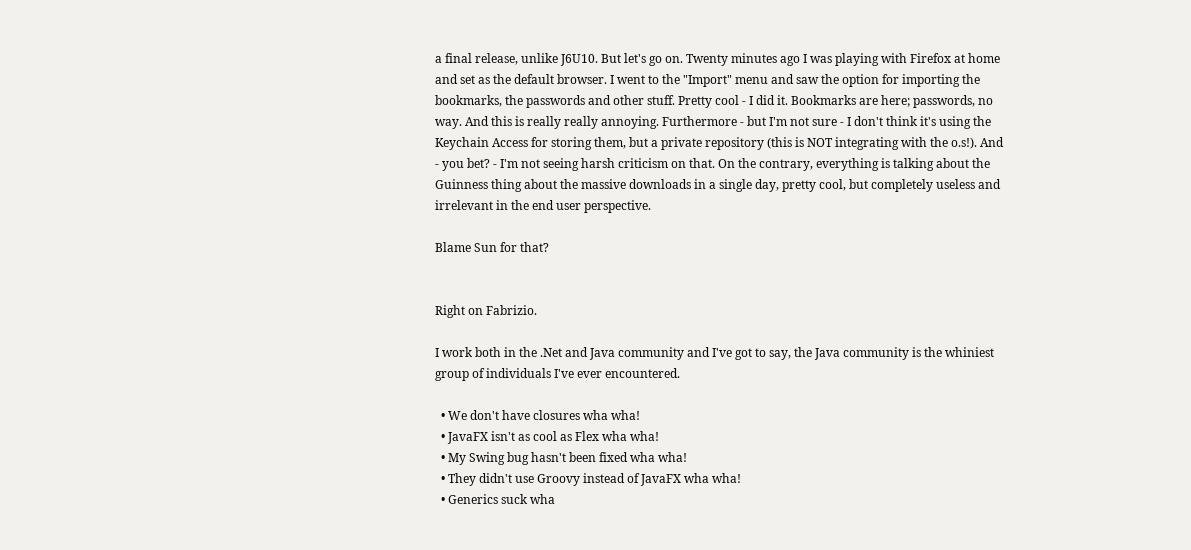a final release, unlike J6U10. But let's go on. Twenty minutes ago I was playing with Firefox at home and set as the default browser. I went to the "Import" menu and saw the option for importing the bookmarks, the passwords and other stuff. Pretty cool - I did it. Bookmarks are here; passwords, no way. And this is really really annoying. Furthermore - but I'm not sure - I don't think it's using the Keychain Access for storing them, but a private repository (this is NOT integrating with the o.s!). And - you bet? - I'm not seeing harsh criticism on that. On the contrary, everything is talking about the Guinness thing about the massive downloads in a single day, pretty cool, but completely useless and irrelevant in the end user perspective.

Blame Sun for that?


Right on Fabrizio.

I work both in the .Net and Java community and I've got to say, the Java community is the whiniest group of individuals I've ever encountered.

  • We don't have closures wha wha!
  • JavaFX isn't as cool as Flex wha wha!
  • My Swing bug hasn't been fixed wha wha!
  • They didn't use Groovy instead of JavaFX wha wha!
  • Generics suck wha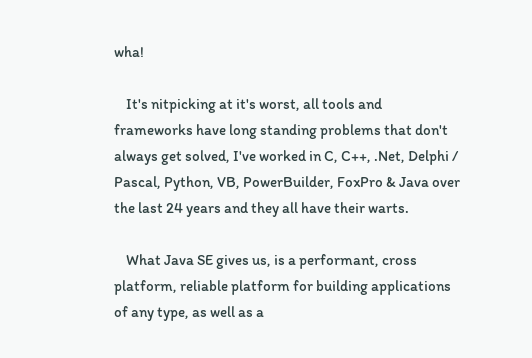wha!

    It's nitpicking at it's worst, all tools and frameworks have long standing problems that don't always get solved, I've worked in C, C++, .Net, Delphi / Pascal, Python, VB, PowerBuilder, FoxPro & Java over the last 24 years and they all have their warts.

    What Java SE gives us, is a performant, cross platform, reliable platform for building applications of any type, as well as a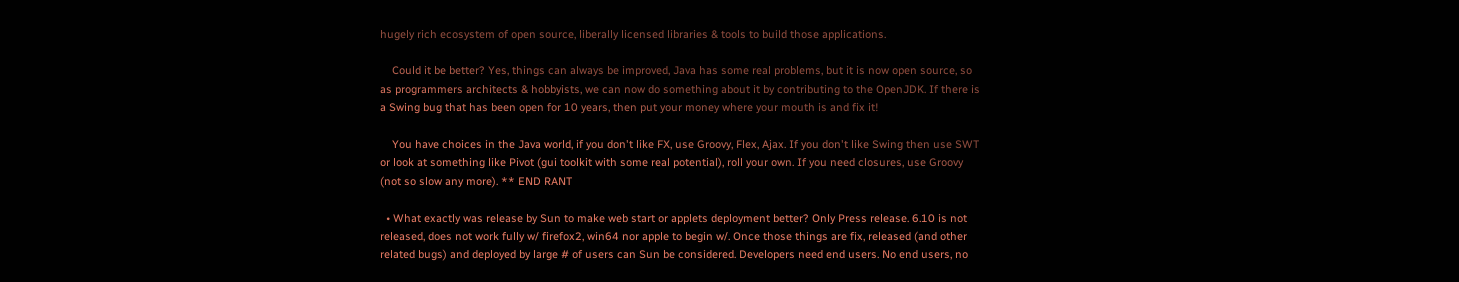hugely rich ecosystem of open source, liberally licensed libraries & tools to build those applications.

    Could it be better? Yes, things can always be improved, Java has some real problems, but it is now open source, so as programmers architects & hobbyists, we can now do something about it by contributing to the OpenJDK. If there is a Swing bug that has been open for 10 years, then put your money where your mouth is and fix it!

    You have choices in the Java world, if you don't like FX, use Groovy, Flex, Ajax. If you don't like Swing then use SWT or look at something like Pivot (gui toolkit with some real potential), roll your own. If you need closures, use Groovy (not so slow any more). ** END RANT

  • What exactly was release by Sun to make web start or applets deployment better? Only Press release. 6.10 is not released, does not work fully w/ firefox2, win64 nor apple to begin w/. Once those things are fix, released (and other related bugs) and deployed by large # of users can Sun be considered. Developers need end users. No end users, no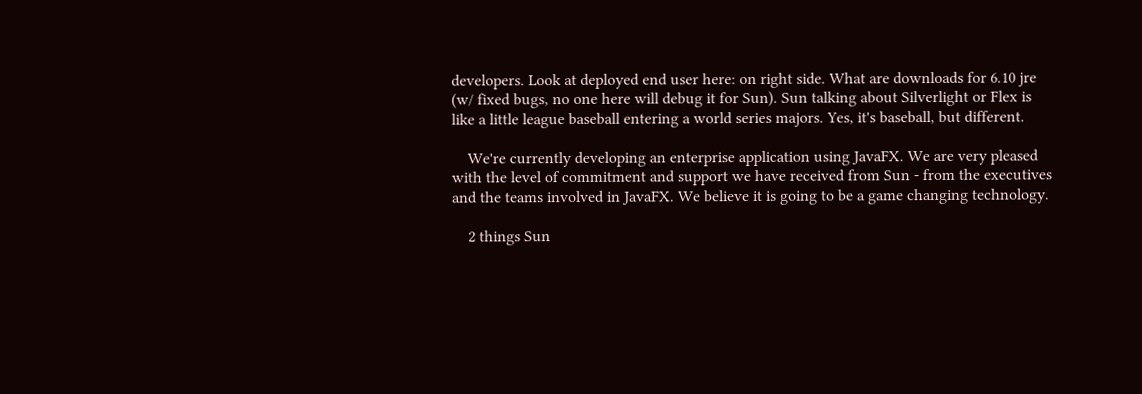developers. Look at deployed end user here: on right side. What are downloads for 6.10 jre (w/ fixed bugs, no one here will debug it for Sun). Sun talking about Silverlight or Flex is like a little league baseball entering a world series majors. Yes, it's baseball, but different.

    We're currently developing an enterprise application using JavaFX. We are very pleased with the level of commitment and support we have received from Sun - from the executives and the teams involved in JavaFX. We believe it is going to be a game changing technology.

    2 things Sun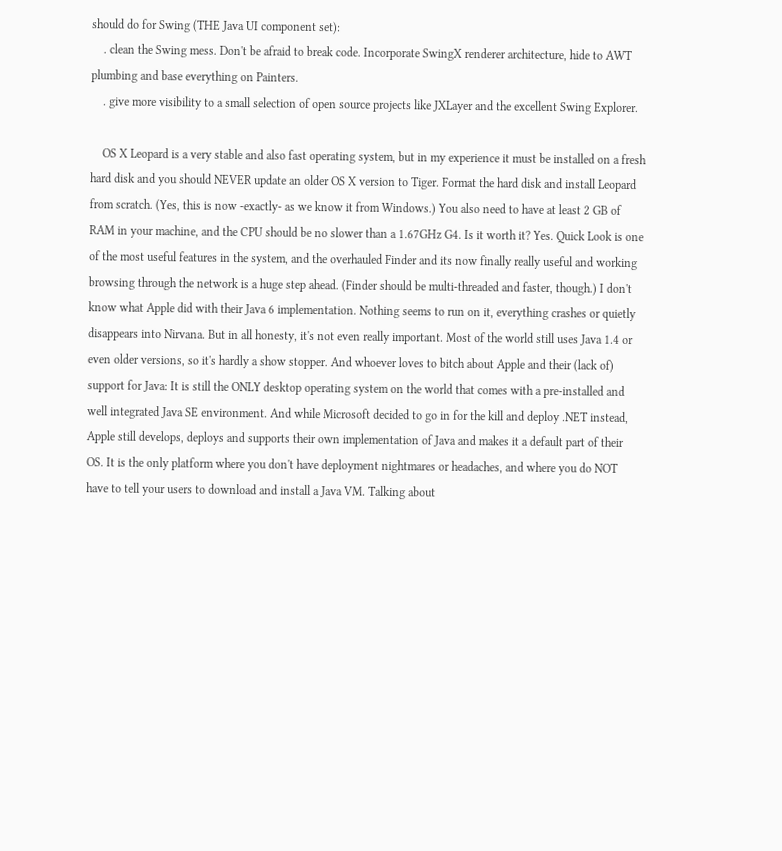should do for Swing (THE Java UI component set):
    . clean the Swing mess. Don't be afraid to break code. Incorporate SwingX renderer architecture, hide to AWT plumbing and base everything on Painters.
    . give more visibility to a small selection of open source projects like JXLayer and the excellent Swing Explorer.

    OS X Leopard is a very stable and also fast operating system, but in my experience it must be installed on a fresh hard disk and you should NEVER update an older OS X version to Tiger. Format the hard disk and install Leopard from scratch. (Yes, this is now -exactly- as we know it from Windows.) You also need to have at least 2 GB of RAM in your machine, and the CPU should be no slower than a 1.67GHz G4. Is it worth it? Yes. Quick Look is one of the most useful features in the system, and the overhauled Finder and its now finally really useful and working browsing through the network is a huge step ahead. (Finder should be multi-threaded and faster, though.) I don't know what Apple did with their Java 6 implementation. Nothing seems to run on it, everything crashes or quietly disappears into Nirvana. But in all honesty, it's not even really important. Most of the world still uses Java 1.4 or even older versions, so it's hardly a show stopper. And whoever loves to bitch about Apple and their (lack of) support for Java: It is still the ONLY desktop operating system on the world that comes with a pre-installed and well integrated Java SE environment. And while Microsoft decided to go in for the kill and deploy .NET instead, Apple still develops, deploys and supports their own implementation of Java and makes it a default part of their OS. It is the only platform where you don't have deployment nightmares or headaches, and where you do NOT have to tell your users to download and install a Java VM. Talking about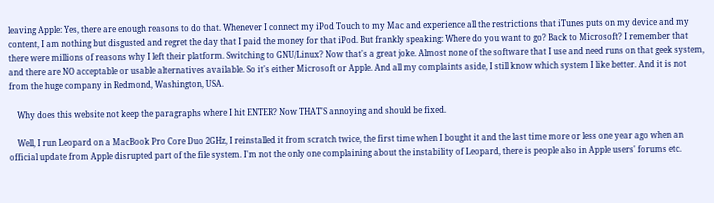leaving Apple: Yes, there are enough reasons to do that. Whenever I connect my iPod Touch to my Mac and experience all the restrictions that iTunes puts on my device and my content, I am nothing but disgusted and regret the day that I paid the money for that iPod. But frankly speaking: Where do you want to go? Back to Microsoft? I remember that there were millions of reasons why I left their platform. Switching to GNU/Linux? Now that's a great joke. Almost none of the software that I use and need runs on that geek system, and there are NO acceptable or usable alternatives available. So it's either Microsoft or Apple. And all my complaints aside, I still know which system I like better. And it is not from the huge company in Redmond, Washington, USA.

    Why does this website not keep the paragraphs where I hit ENTER? Now THAT'S annoying and should be fixed.

    Well, I run Leopard on a MacBook Pro Core Duo 2GHz, I reinstalled it from scratch twice, the first time when I bought it and the last time more or less one year ago when an official update from Apple disrupted part of the file system. I'm not the only one complaining about the instability of Leopard, there is people also in Apple users' forums etc.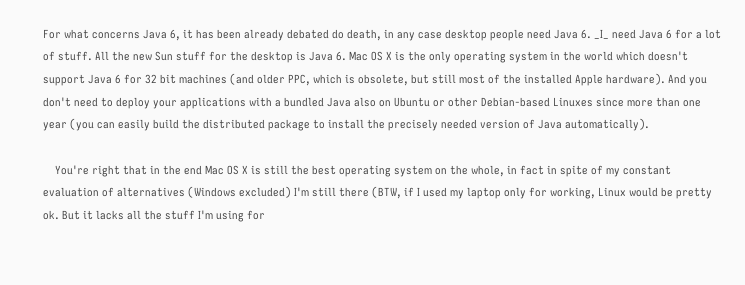For what concerns Java 6, it has been already debated do death, in any case desktop people need Java 6. _I_ need Java 6 for a lot of stuff. All the new Sun stuff for the desktop is Java 6. Mac OS X is the only operating system in the world which doesn't support Java 6 for 32 bit machines (and older PPC, which is obsolete, but still most of the installed Apple hardware). And you don't need to deploy your applications with a bundled Java also on Ubuntu or other Debian-based Linuxes since more than one year (you can easily build the distributed package to install the precisely needed version of Java automatically).

    You're right that in the end Mac OS X is still the best operating system on the whole, in fact in spite of my constant evaluation of alternatives (Windows excluded) I'm still there (BTW, if I used my laptop only for working, Linux would be pretty ok. But it lacks all the stuff I'm using for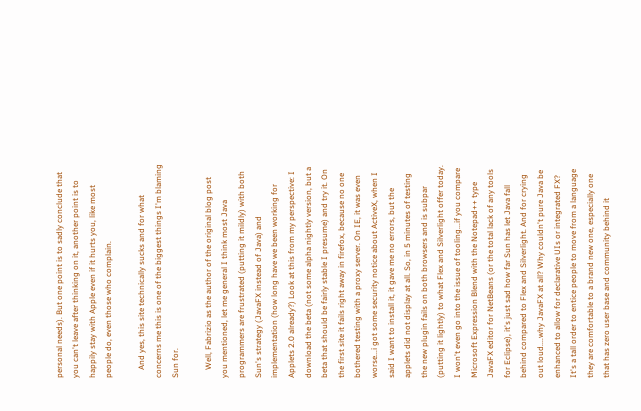personal needs). But one point is to sadly conclude that you can't leave after thinking on it, another point is to happily stay with Apple even if it hurts you, like most people do, even those who complain.

    And yes, this site technically sucks and for what concerns me this is one of the biggest things I'm blaming Sun for.

    Well, Fabrizio as the author of the original blog post you mentioned, let me general I think most Java programmers are frustrated (putting it mildly) with both Sun's strategy (JavaFX instead of Java) and implementation (how long have we been working for Applets 2.0 already?) Look at this from my perspective: I download the beta (not some alpha nightly version, but a beta that should be fairly stable I presume) and try it. On the first site it fails right away in firefox, because no one bothered testing with a proxy server. On IE, it was even worse...i got some security notice about ActiveX, when I said I want to install it, it gave me no errors, but the applets did not display at all. So, in 5 minutes of testing the new plugin fails on both browsers and is subpar (putting it lightly) to what Flex and Silverlight offer today. I won't even go into the issue of tooling...if you compare Microsoft Expression Blend with the Notepad++ type JavaFX editor for NetBeans (or the total lack of any tools for Eclipse), it's just sad how far Sun has let Java fall behind compared to Flex and Silverlight. And for crying out loud....why JavaFX at all? Why couldn't pure Java be enhanced to allow for declarative UIs or integrated FX? It's a tall order to entice people to move from a language they are comfortable to a brand new one, especially one that has zero user base and community behind it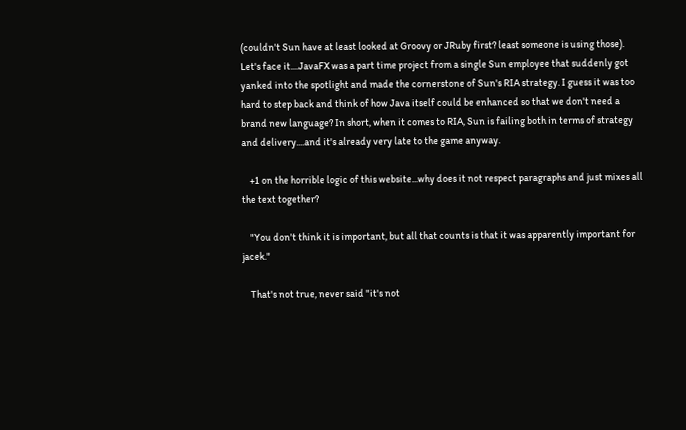(couldn't Sun have at least looked at Groovy or JRuby first? least someone is using those). Let's face it....JavaFX was a part time project from a single Sun employee that suddenly got yanked into the spotlight and made the cornerstone of Sun's RIA strategy. I guess it was too hard to step back and think of how Java itself could be enhanced so that we don't need a brand new language? In short, when it comes to RIA, Sun is failing both in terms of strategy and delivery....and it's already very late to the game anyway.

    +1 on the horrible logic of this website...why does it not respect paragraphs and just mixes all the text together?

    "You don't think it is important, but all that counts is that it was apparently important for jacek."

    That's not true, never said "it's not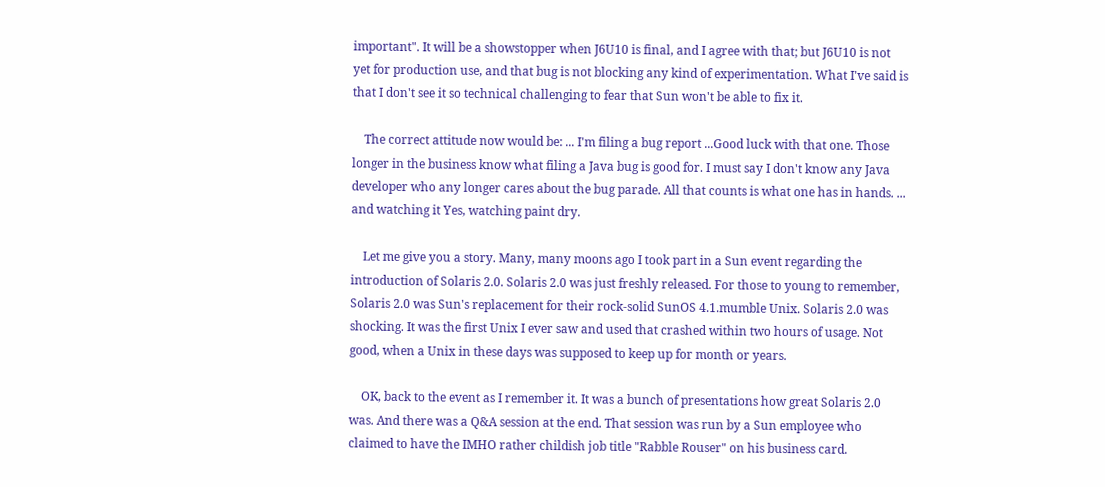important". It will be a showstopper when J6U10 is final, and I agree with that; but J6U10 is not yet for production use, and that bug is not blocking any kind of experimentation. What I've said is that I don't see it so technical challenging to fear that Sun won't be able to fix it.

    The correct attitude now would be: ... I'm filing a bug report ...Good luck with that one. Those longer in the business know what filing a Java bug is good for. I must say I don't know any Java developer who any longer cares about the bug parade. All that counts is what one has in hands. ... and watching it Yes, watching paint dry.

    Let me give you a story. Many, many moons ago I took part in a Sun event regarding the introduction of Solaris 2.0. Solaris 2.0 was just freshly released. For those to young to remember, Solaris 2.0 was Sun's replacement for their rock-solid SunOS 4.1.mumble Unix. Solaris 2.0 was shocking. It was the first Unix I ever saw and used that crashed within two hours of usage. Not good, when a Unix in these days was supposed to keep up for month or years.

    OK, back to the event as I remember it. It was a bunch of presentations how great Solaris 2.0 was. And there was a Q&A session at the end. That session was run by a Sun employee who claimed to have the IMHO rather childish job title "Rabble Rouser" on his business card.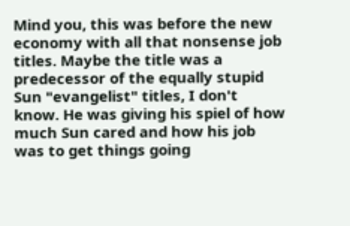Mind you, this was before the new economy with all that nonsense job titles. Maybe the title was a predecessor of the equally stupid Sun "evangelist" titles, I don't know. He was giving his spiel of how much Sun cared and how his job was to get things going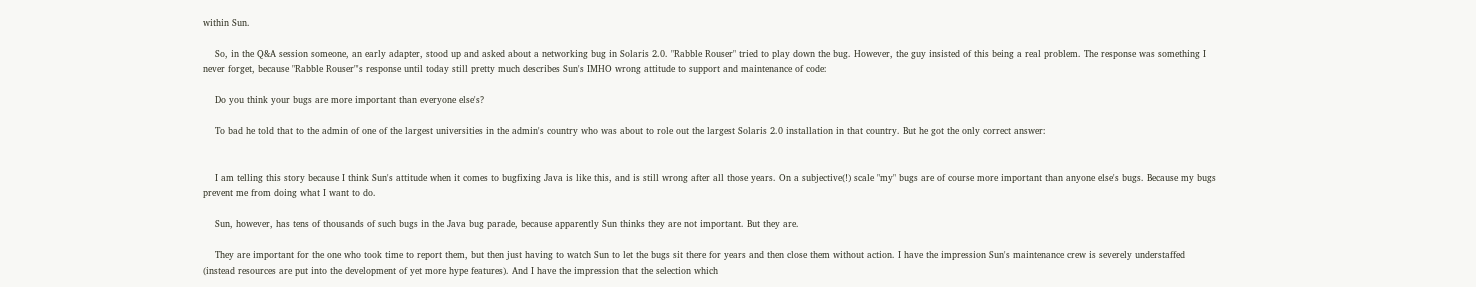within Sun.

    So, in the Q&A session someone, an early adapter, stood up and asked about a networking bug in Solaris 2.0. "Rabble Rouser" tried to play down the bug. However, the guy insisted of this being a real problem. The response was something I never forget, because "Rabble Rouser"'s response until today still pretty much describes Sun's IMHO wrong attitude to support and maintenance of code:

    Do you think your bugs are more important than everyone else's?

    To bad he told that to the admin of one of the largest universities in the admin's country who was about to role out the largest Solaris 2.0 installation in that country. But he got the only correct answer:


    I am telling this story because I think Sun's attitude when it comes to bugfixing Java is like this, and is still wrong after all those years. On a subjective(!) scale "my" bugs are of course more important than anyone else's bugs. Because my bugs prevent me from doing what I want to do.

    Sun, however, has tens of thousands of such bugs in the Java bug parade, because apparently Sun thinks they are not important. But they are.

    They are important for the one who took time to report them, but then just having to watch Sun to let the bugs sit there for years and then close them without action. I have the impression Sun's maintenance crew is severely understaffed (instead resources are put into the development of yet more hype features). And I have the impression that the selection which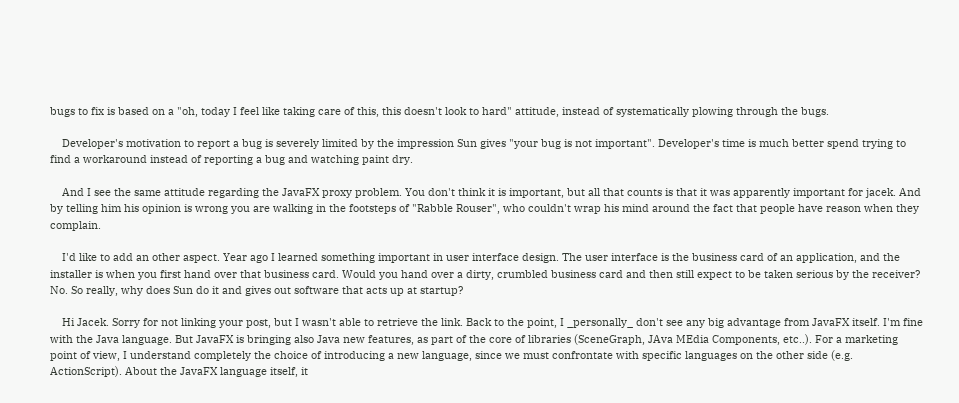bugs to fix is based on a "oh, today I feel like taking care of this, this doesn't look to hard" attitude, instead of systematically plowing through the bugs.

    Developer's motivation to report a bug is severely limited by the impression Sun gives "your bug is not important". Developer's time is much better spend trying to find a workaround instead of reporting a bug and watching paint dry.

    And I see the same attitude regarding the JavaFX proxy problem. You don't think it is important, but all that counts is that it was apparently important for jacek. And by telling him his opinion is wrong you are walking in the footsteps of "Rabble Rouser", who couldn't wrap his mind around the fact that people have reason when they complain.

    I'd like to add an other aspect. Year ago I learned something important in user interface design. The user interface is the business card of an application, and the installer is when you first hand over that business card. Would you hand over a dirty, crumbled business card and then still expect to be taken serious by the receiver? No. So really, why does Sun do it and gives out software that acts up at startup?

    Hi Jacek. Sorry for not linking your post, but I wasn't able to retrieve the link. Back to the point, I _personally_ don't see any big advantage from JavaFX itself. I'm fine with the Java language. But JavaFX is bringing also Java new features, as part of the core of libraries (SceneGraph, JAva MEdia Components, etc..). For a marketing point of view, I understand completely the choice of introducing a new language, since we must confrontate with specific languages on the other side (e.g. ActionScript). About the JavaFX language itself, it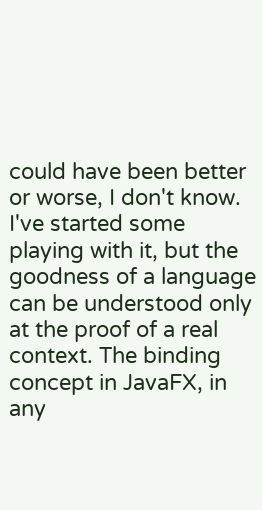could have been better or worse, I don't know. I've started some playing with it, but the goodness of a language can be understood only at the proof of a real context. The binding concept in JavaFX, in any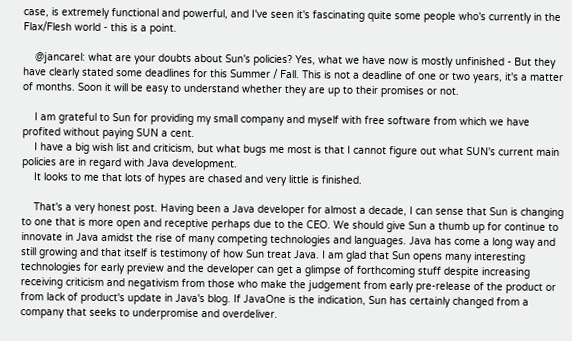case, is extremely functional and powerful, and I've seen it's fascinating quite some people who's currently in the Flax/Flesh world - this is a point.

    @jancarel: what are your doubts about Sun's policies? Yes, what we have now is mostly unfinished - But they have clearly stated some deadlines for this Summer / Fall. This is not a deadline of one or two years, it's a matter of months. Soon it will be easy to understand whether they are up to their promises or not.

    I am grateful to Sun for providing my small company and myself with free software from which we have profited without paying SUN a cent.
    I have a big wish list and criticism, but what bugs me most is that I cannot figure out what SUN's current main policies are in regard with Java development.
    It looks to me that lots of hypes are chased and very little is finished.

    That's a very honest post. Having been a Java developer for almost a decade, I can sense that Sun is changing to one that is more open and receptive perhaps due to the CEO. We should give Sun a thumb up for continue to innovate in Java amidst the rise of many competing technologies and languages. Java has come a long way and still growing and that itself is testimony of how Sun treat Java. I am glad that Sun opens many interesting technologies for early preview and the developer can get a glimpse of forthcoming stuff despite increasing receiving criticism and negativism from those who make the judgement from early pre-release of the product or from lack of product's update in Java's blog. If JavaOne is the indication, Sun has certainly changed from a company that seeks to underpromise and overdeliver.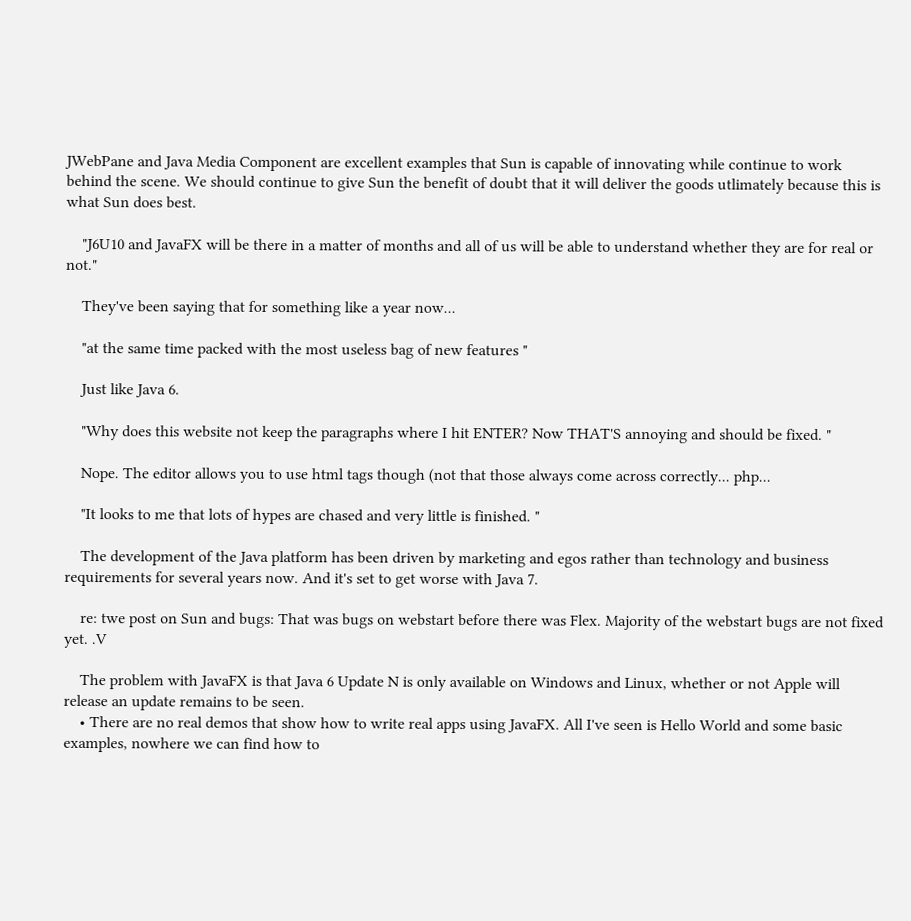JWebPane and Java Media Component are excellent examples that Sun is capable of innovating while continue to work behind the scene. We should continue to give Sun the benefit of doubt that it will deliver the goods utlimately because this is what Sun does best.

    "J6U10 and JavaFX will be there in a matter of months and all of us will be able to understand whether they are for real or not."

    They've been saying that for something like a year now...

    "at the same time packed with the most useless bag of new features "

    Just like Java 6.

    "Why does this website not keep the paragraphs where I hit ENTER? Now THAT'S annoying and should be fixed. "

    Nope. The editor allows you to use html tags though (not that those always come across correctly... php...

    "It looks to me that lots of hypes are chased and very little is finished. "

    The development of the Java platform has been driven by marketing and egos rather than technology and business requirements for several years now. And it's set to get worse with Java 7.

    re: twe post on Sun and bugs: That was bugs on webstart before there was Flex. Majority of the webstart bugs are not fixed yet. .V

    The problem with JavaFX is that Java 6 Update N is only available on Windows and Linux, whether or not Apple will release an update remains to be seen.
    • There are no real demos that show how to write real apps using JavaFX. All I've seen is Hello World and some basic examples, nowhere we can find how to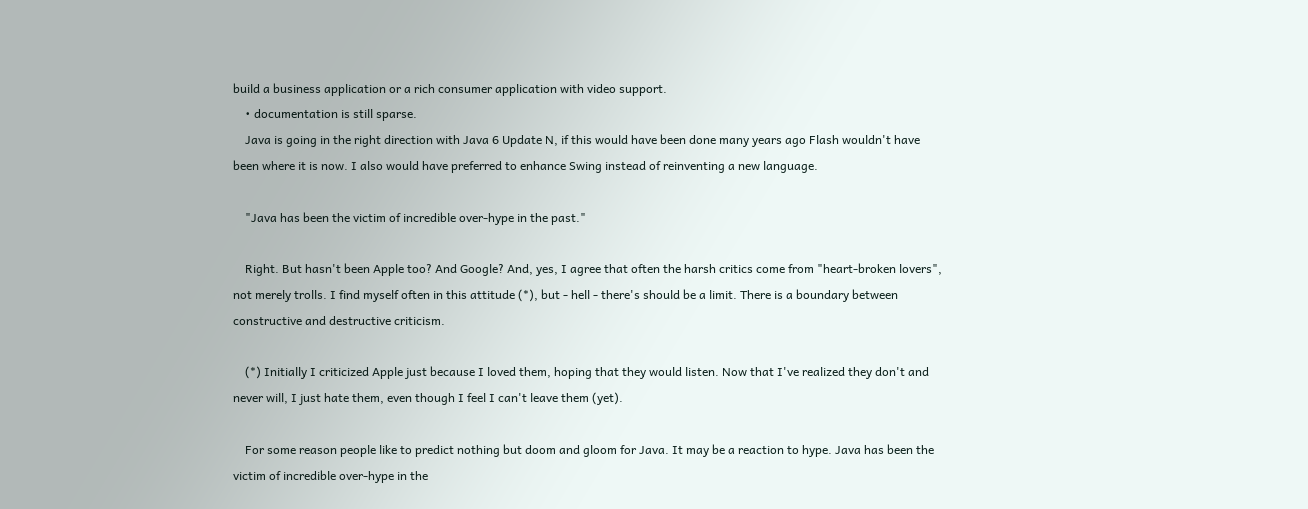build a business application or a rich consumer application with video support.
    • documentation is still sparse.
    Java is going in the right direction with Java 6 Update N, if this would have been done many years ago Flash wouldn't have been where it is now. I also would have preferred to enhance Swing instead of reinventing a new language.

    "Java has been the victim of incredible over-hype in the past."

    Right. But hasn't been Apple too? And Google? And, yes, I agree that often the harsh critics come from "heart-broken lovers", not merely trolls. I find myself often in this attitude (*), but - hell - there's should be a limit. There is a boundary between constructive and destructive criticism.

    (*) Initially I criticized Apple just because I loved them, hoping that they would listen. Now that I've realized they don't and never will, I just hate them, even though I feel I can't leave them (yet).

    For some reason people like to predict nothing but doom and gloom for Java. It may be a reaction to hype. Java has been the victim of incredible over-hype in the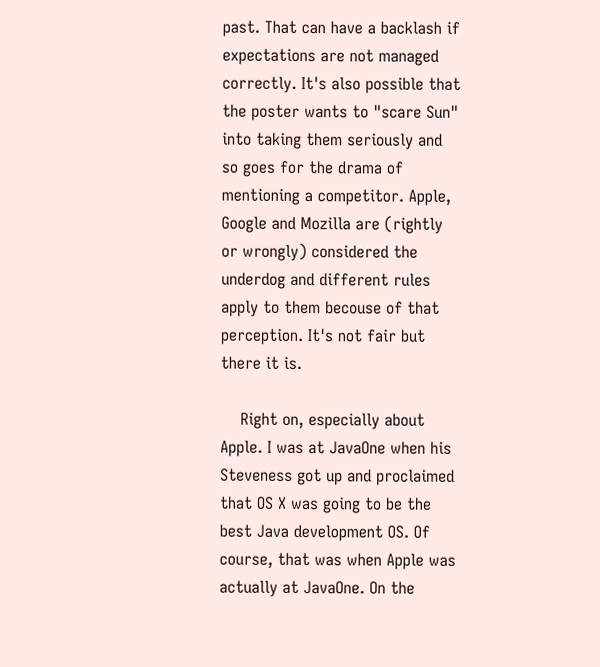past. That can have a backlash if expectations are not managed correctly. It's also possible that the poster wants to "scare Sun" into taking them seriously and so goes for the drama of mentioning a competitor. Apple, Google and Mozilla are (rightly or wrongly) considered the underdog and different rules apply to them becouse of that perception. It's not fair but there it is.

    Right on, especially about Apple. I was at JavaOne when his Steveness got up and proclaimed that OS X was going to be the best Java development OS. Of course, that was when Apple was actually at JavaOne. On the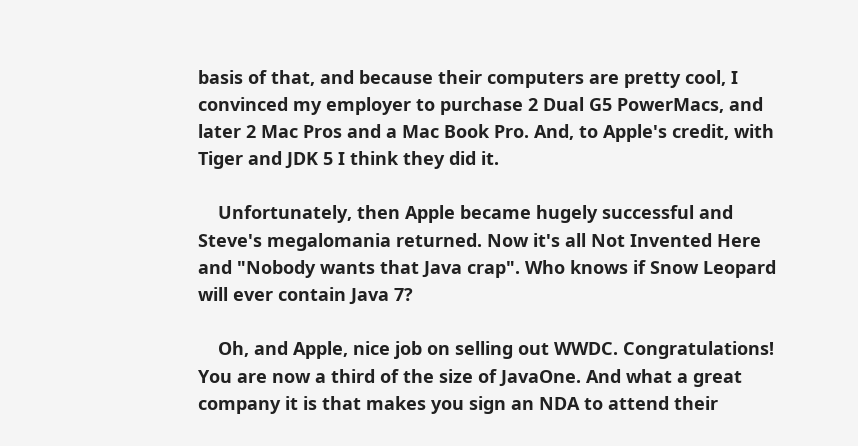basis of that, and because their computers are pretty cool, I convinced my employer to purchase 2 Dual G5 PowerMacs, and later 2 Mac Pros and a Mac Book Pro. And, to Apple's credit, with Tiger and JDK 5 I think they did it.

    Unfortunately, then Apple became hugely successful and Steve's megalomania returned. Now it's all Not Invented Here and "Nobody wants that Java crap". Who knows if Snow Leopard will ever contain Java 7?

    Oh, and Apple, nice job on selling out WWDC. Congratulations! You are now a third of the size of JavaOne. And what a great company it is that makes you sign an NDA to attend their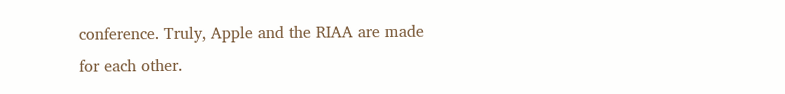conference. Truly, Apple and the RIAA are made for each other.